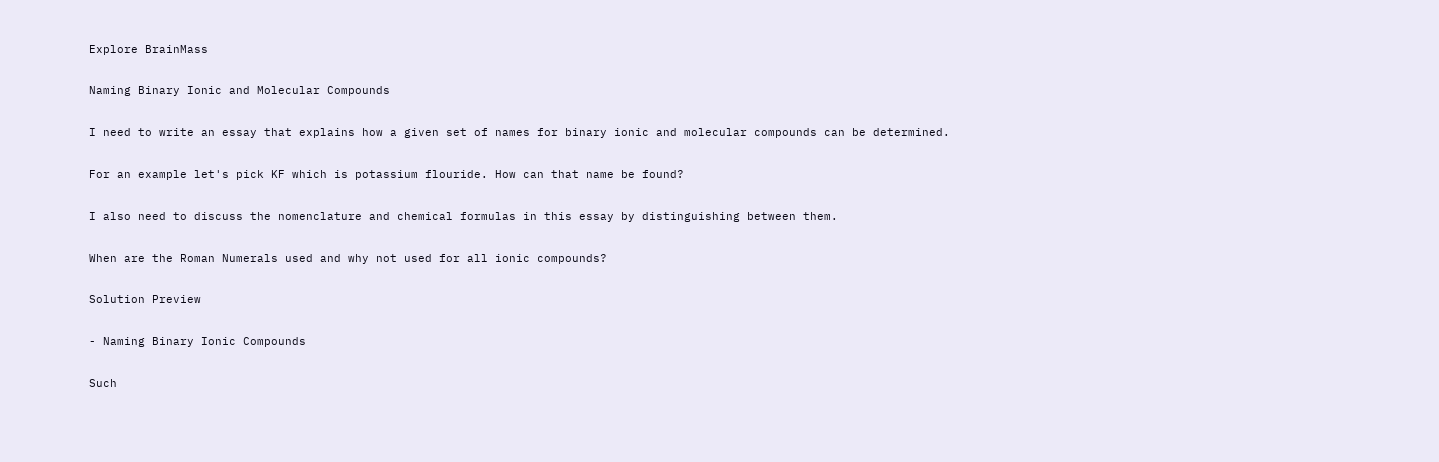Explore BrainMass

Naming Binary Ionic and Molecular Compounds

I need to write an essay that explains how a given set of names for binary ionic and molecular compounds can be determined.

For an example let's pick KF which is potassium flouride. How can that name be found?

I also need to discuss the nomenclature and chemical formulas in this essay by distinguishing between them.

When are the Roman Numerals used and why not used for all ionic compounds?

Solution Preview

- Naming Binary Ionic Compounds

Such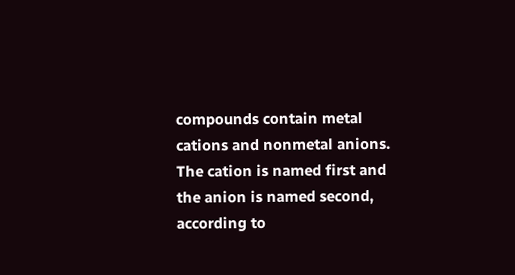compounds contain metal cations and nonmetal anions. The cation is named first and the anion is named second, according to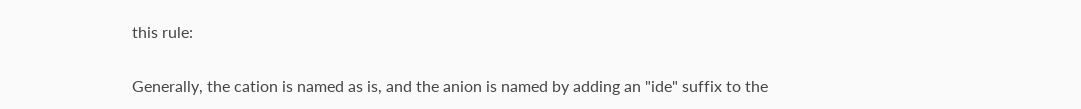this rule:

Generally, the cation is named as is, and the anion is named by adding an "ide" suffix to the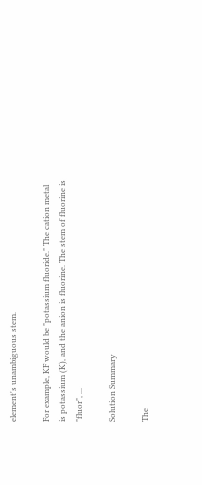element's unambiguous stem.

For example, KF would be "potassium fluoride." The cation metal is potassium (K), and the anion is fluorine. The stem of fluorine is "fluor", ...

Solution Summary

The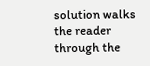solution walks the reader through the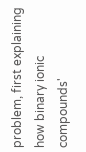problem, first explaining how binary ionic compounds'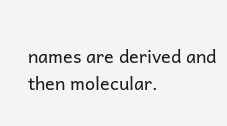names are derived and then molecular.